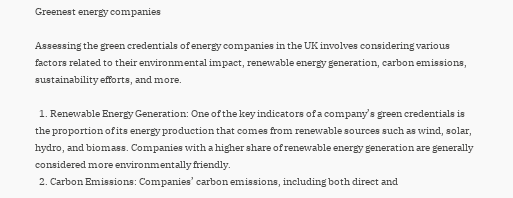Greenest energy companies

Assessing the green credentials of energy companies in the UK involves considering various factors related to their environmental impact, renewable energy generation, carbon emissions, sustainability efforts, and more.

  1. Renewable Energy Generation: One of the key indicators of a company’s green credentials is the proportion of its energy production that comes from renewable sources such as wind, solar, hydro, and biomass. Companies with a higher share of renewable energy generation are generally considered more environmentally friendly.
  2. Carbon Emissions: Companies’ carbon emissions, including both direct and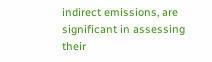indirect emissions, are significant in assessing their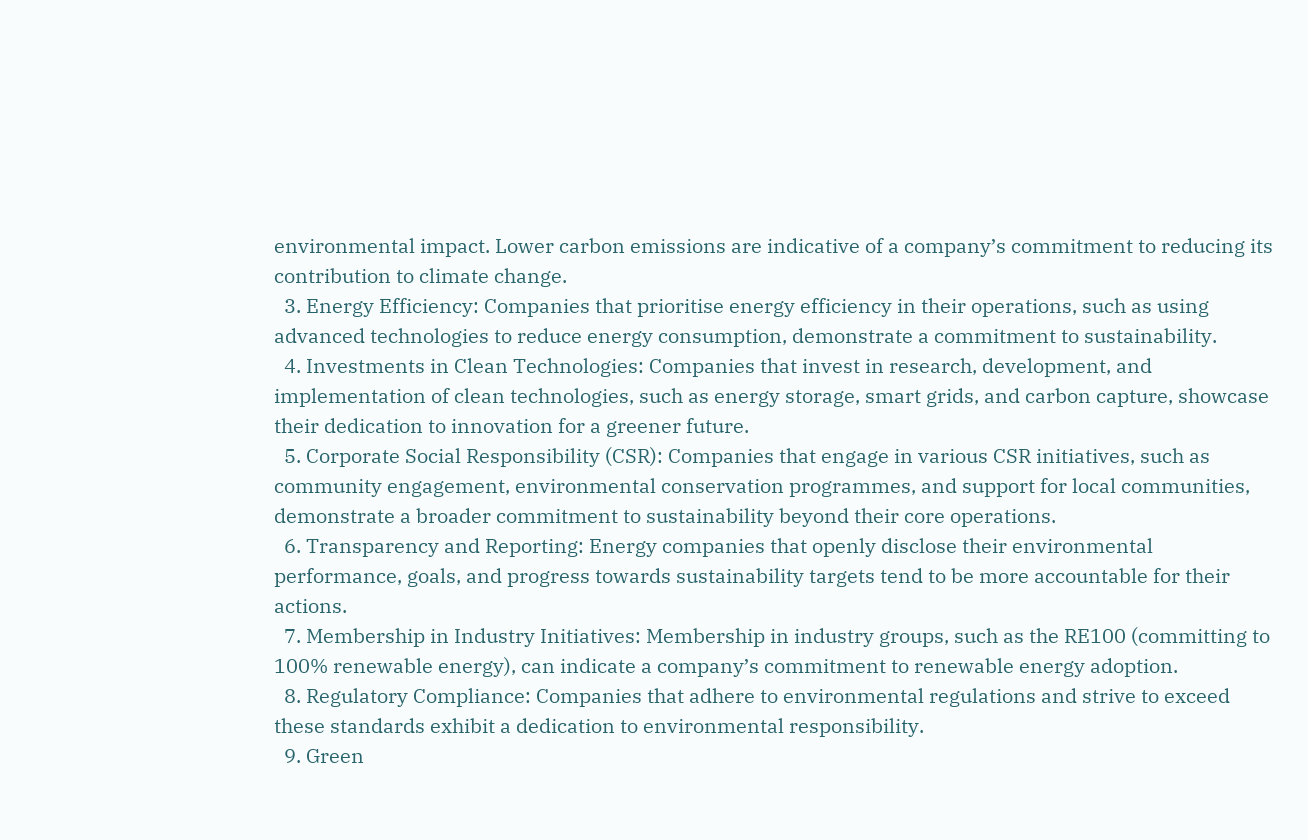environmental impact. Lower carbon emissions are indicative of a company’s commitment to reducing its contribution to climate change.
  3. Energy Efficiency: Companies that prioritise energy efficiency in their operations, such as using advanced technologies to reduce energy consumption, demonstrate a commitment to sustainability.
  4. Investments in Clean Technologies: Companies that invest in research, development, and implementation of clean technologies, such as energy storage, smart grids, and carbon capture, showcase their dedication to innovation for a greener future.
  5. Corporate Social Responsibility (CSR): Companies that engage in various CSR initiatives, such as community engagement, environmental conservation programmes, and support for local communities, demonstrate a broader commitment to sustainability beyond their core operations.
  6. Transparency and Reporting: Energy companies that openly disclose their environmental performance, goals, and progress towards sustainability targets tend to be more accountable for their actions.
  7. Membership in Industry Initiatives: Membership in industry groups, such as the RE100 (committing to 100% renewable energy), can indicate a company’s commitment to renewable energy adoption.
  8. Regulatory Compliance: Companies that adhere to environmental regulations and strive to exceed these standards exhibit a dedication to environmental responsibility.
  9. Green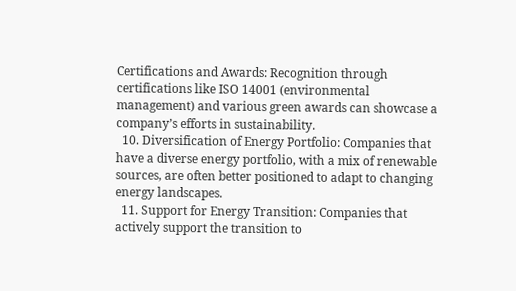Certifications and Awards: Recognition through certifications like ISO 14001 (environmental management) and various green awards can showcase a company’s efforts in sustainability.
  10. Diversification of Energy Portfolio: Companies that have a diverse energy portfolio, with a mix of renewable sources, are often better positioned to adapt to changing energy landscapes.
  11. Support for Energy Transition: Companies that actively support the transition to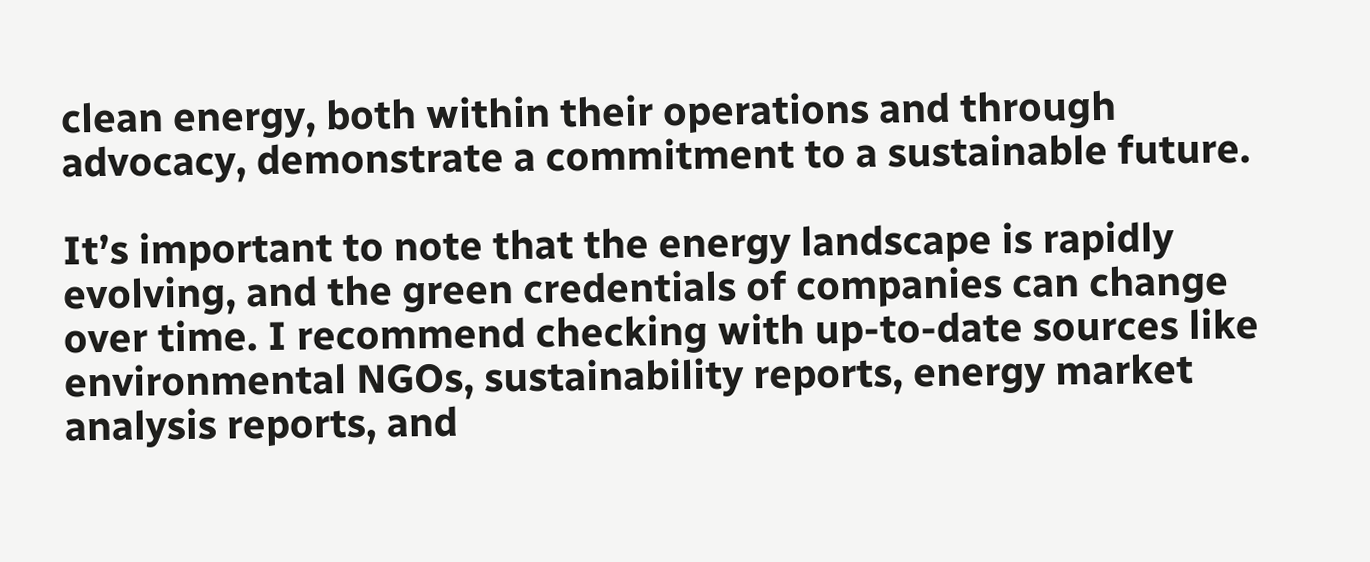clean energy, both within their operations and through advocacy, demonstrate a commitment to a sustainable future.

It’s important to note that the energy landscape is rapidly evolving, and the green credentials of companies can change over time. I recommend checking with up-to-date sources like environmental NGOs, sustainability reports, energy market analysis reports, and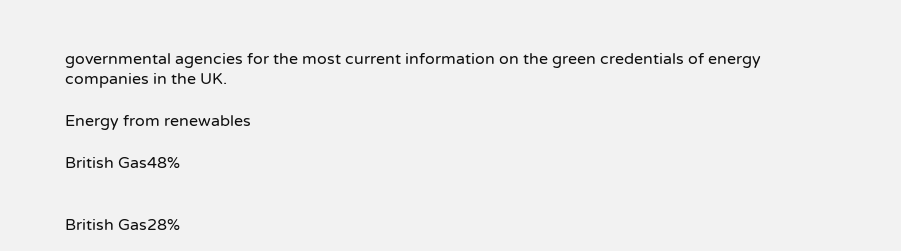governmental agencies for the most current information on the green credentials of energy companies in the UK.

Energy from renewables

British Gas48%


British Gas28%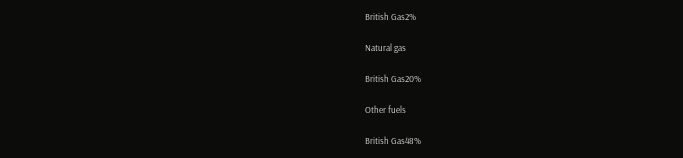British Gas2%

Natural gas

British Gas20%

Other fuels

British Gas48%